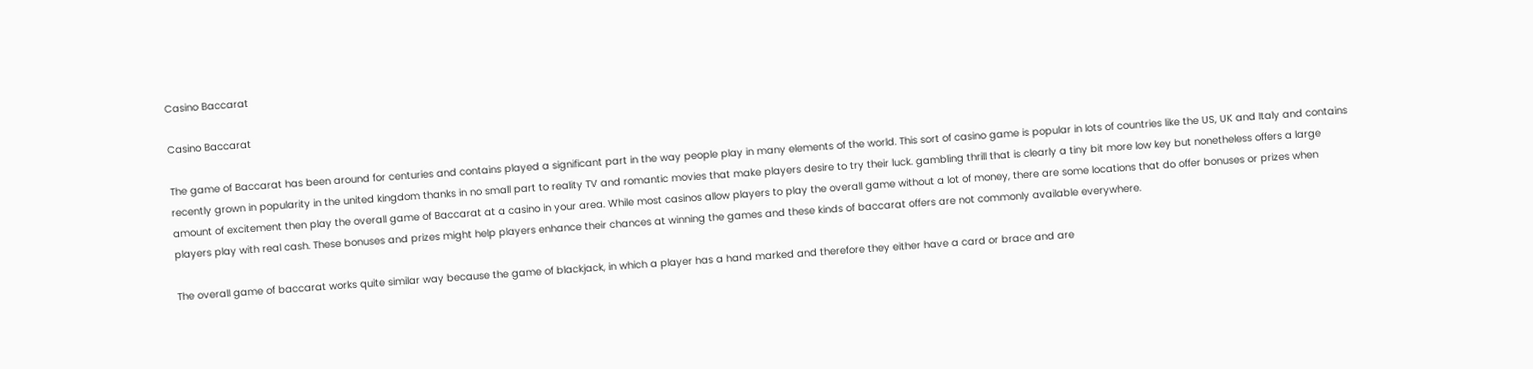Casino Baccarat

Casino Baccarat

The game of Baccarat has been around for centuries and contains played a significant part in the way people play in many elements of the world. This sort of casino game is popular in lots of countries like the US, UK and Italy and contains recently grown in popularity in the united kingdom thanks in no small part to reality TV and romantic movies that make players desire to try their luck. gambling thrill that is clearly a tiny bit more low key but nonetheless offers a large amount of excitement then play the overall game of Baccarat at a casino in your area. While most casinos allow players to play the overall game without a lot of money, there are some locations that do offer bonuses or prizes when players play with real cash. These bonuses and prizes might help players enhance their chances at winning the games and these kinds of baccarat offers are not commonly available everywhere.

The overall game of baccarat works quite similar way because the game of blackjack, in which a player has a hand marked and therefore they either have a card or brace and are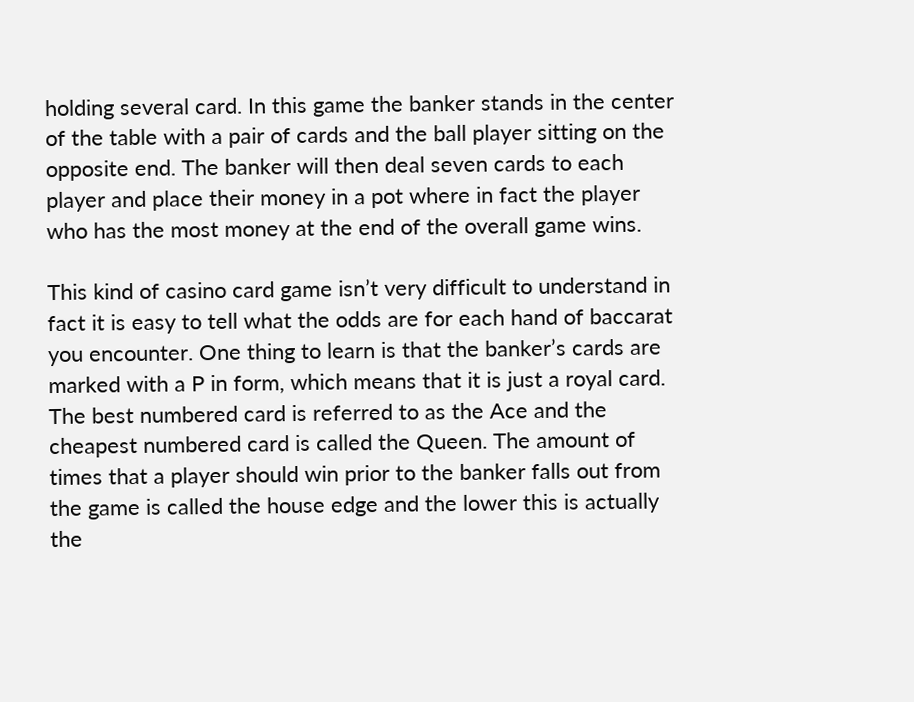holding several card. In this game the banker stands in the center of the table with a pair of cards and the ball player sitting on the opposite end. The banker will then deal seven cards to each player and place their money in a pot where in fact the player who has the most money at the end of the overall game wins.

This kind of casino card game isn’t very difficult to understand in fact it is easy to tell what the odds are for each hand of baccarat you encounter. One thing to learn is that the banker’s cards are marked with a P in form, which means that it is just a royal card. The best numbered card is referred to as the Ace and the cheapest numbered card is called the Queen. The amount of times that a player should win prior to the banker falls out from the game is called the house edge and the lower this is actually the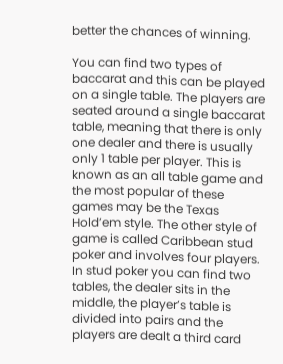better the chances of winning.

You can find two types of baccarat and this can be played on a single table. The players are seated around a single baccarat table, meaning that there is only one dealer and there is usually only 1 table per player. This is known as an all table game and the most popular of these games may be the Texas Hold’em style. The other style of game is called Caribbean stud poker and involves four players. In stud poker you can find two tables, the dealer sits in the middle, the player’s table is divided into pairs and the players are dealt a third card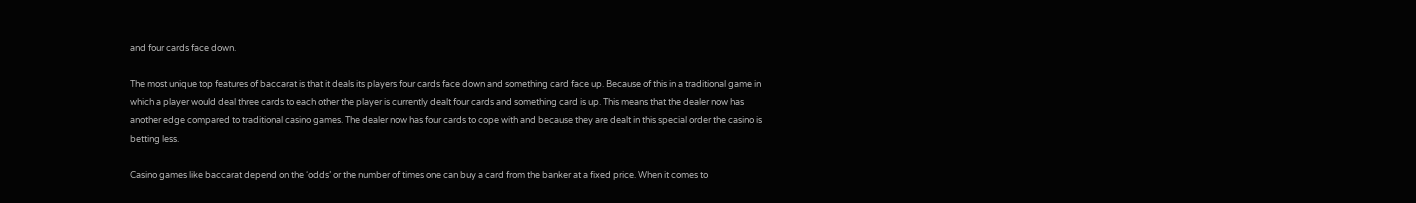and four cards face down.

The most unique top features of baccarat is that it deals its players four cards face down and something card face up. Because of this in a traditional game in which a player would deal three cards to each other the player is currently dealt four cards and something card is up. This means that the dealer now has another edge compared to traditional casino games. The dealer now has four cards to cope with and because they are dealt in this special order the casino is betting less.

Casino games like baccarat depend on the ‘odds’ or the number of times one can buy a card from the banker at a fixed price. When it comes to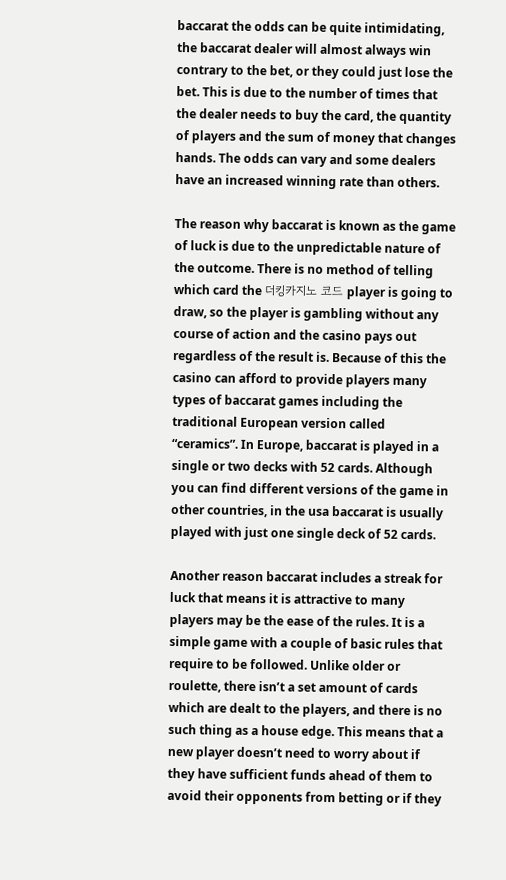baccarat the odds can be quite intimidating, the baccarat dealer will almost always win contrary to the bet, or they could just lose the bet. This is due to the number of times that the dealer needs to buy the card, the quantity of players and the sum of money that changes hands. The odds can vary and some dealers have an increased winning rate than others.

The reason why baccarat is known as the game of luck is due to the unpredictable nature of the outcome. There is no method of telling which card the 더킹카지노 코드 player is going to draw, so the player is gambling without any course of action and the casino pays out regardless of the result is. Because of this the casino can afford to provide players many types of baccarat games including the traditional European version called “ceramics”. In Europe, baccarat is played in a single or two decks with 52 cards. Although you can find different versions of the game in other countries, in the usa baccarat is usually played with just one single deck of 52 cards.

Another reason baccarat includes a streak for luck that means it is attractive to many players may be the ease of the rules. It is a simple game with a couple of basic rules that require to be followed. Unlike older or roulette, there isn’t a set amount of cards which are dealt to the players, and there is no such thing as a house edge. This means that a new player doesn’t need to worry about if they have sufficient funds ahead of them to avoid their opponents from betting or if they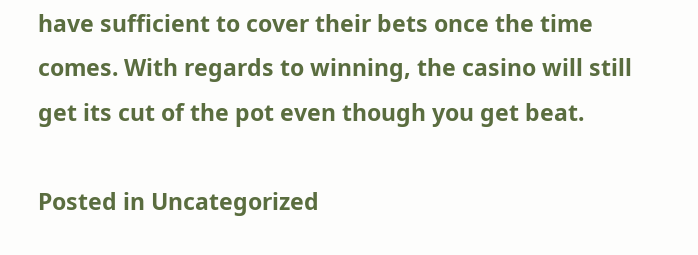have sufficient to cover their bets once the time comes. With regards to winning, the casino will still get its cut of the pot even though you get beat.

Posted in Uncategorized